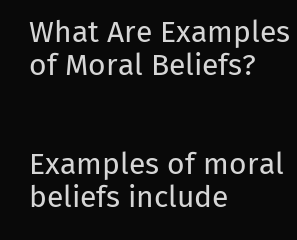What Are Examples of Moral Beliefs?


Examples of moral beliefs include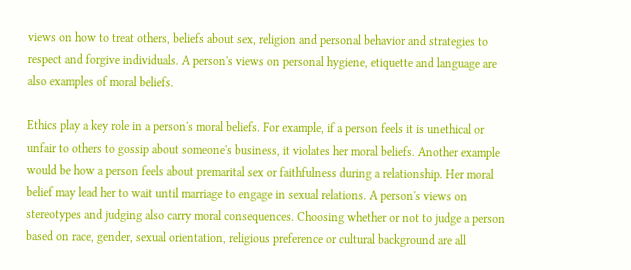views on how to treat others, beliefs about sex, religion and personal behavior and strategies to respect and forgive individuals. A person's views on personal hygiene, etiquette and language are also examples of moral beliefs.

Ethics play a key role in a person's moral beliefs. For example, if a person feels it is unethical or unfair to others to gossip about someone's business, it violates her moral beliefs. Another example would be how a person feels about premarital sex or faithfulness during a relationship. Her moral belief may lead her to wait until marriage to engage in sexual relations. A person's views on stereotypes and judging also carry moral consequences. Choosing whether or not to judge a person based on race, gender, sexual orientation, religious preference or cultural background are all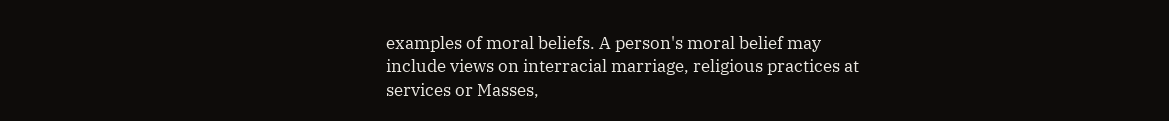examples of moral beliefs. A person's moral belief may include views on interracial marriage, religious practices at services or Masses,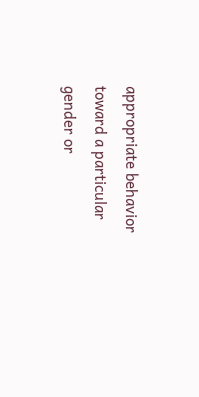appropriate behavior toward a particular gender or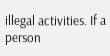illegal activities. If a person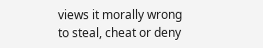views it morally wrong to steal, cheat or deny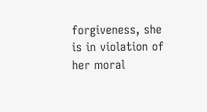forgiveness, she is in violation of her moral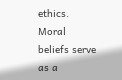ethics. Moral beliefs serve as a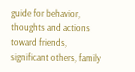guide for behavior, thoughts and actions toward friends, significant others, family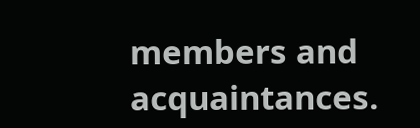members and acquaintances.